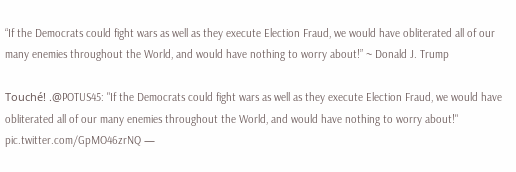“If the Democrats could fight wars as well as they execute Election Fraud, we would have obliterated all of our many enemies throughout the World, and would have nothing to worry about!” ~ Donald J. Trump

Touché! .@POTUS45: "If the Democrats could fight wars as well as they execute Election Fraud, we would have obliterated all of our many enemies throughout the World, and would have nothing to worry about!" pic.twitter.com/GpMO46zrNQ —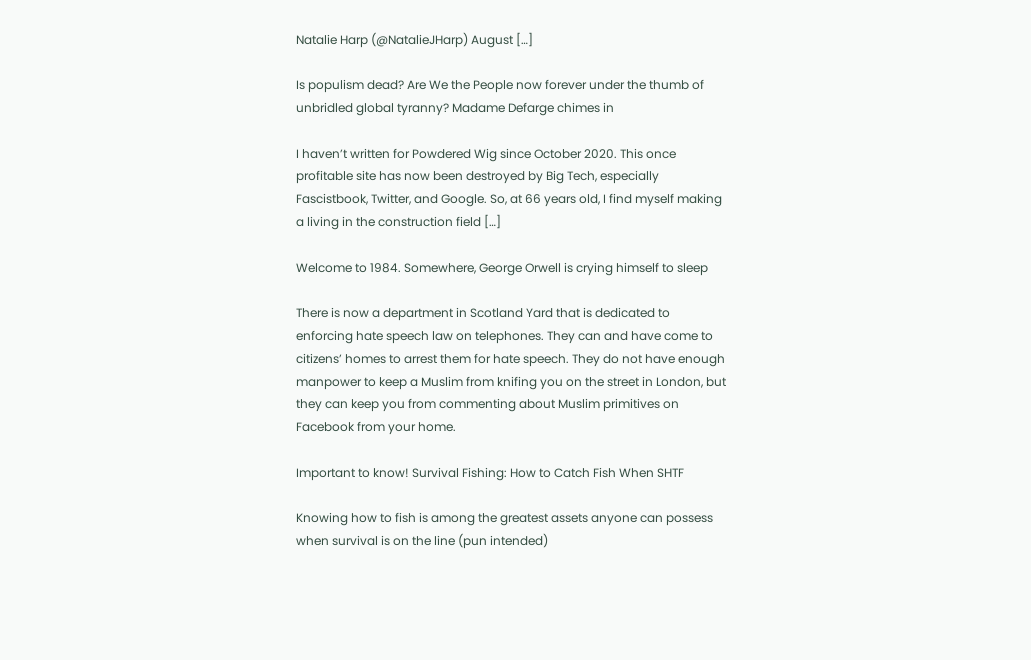Natalie Harp (@NatalieJHarp) August […]

Is populism dead? Are We the People now forever under the thumb of unbridled global tyranny? Madame Defarge chimes in

I haven’t written for Powdered Wig since October 2020. This once profitable site has now been destroyed by Big Tech, especially Fascistbook, Twitter, and Google. So, at 66 years old, I find myself making a living in the construction field […]

Welcome to 1984. Somewhere, George Orwell is crying himself to sleep

There is now a department in Scotland Yard that is dedicated to enforcing hate speech law on telephones. They can and have come to citizens’ homes to arrest them for hate speech. They do not have enough manpower to keep a Muslim from knifing you on the street in London, but they can keep you from commenting about Muslim primitives on Facebook from your home.

Important to know! Survival Fishing: How to Catch Fish When SHTF

Knowing how to fish is among the greatest assets anyone can possess when survival is on the line (pun intended)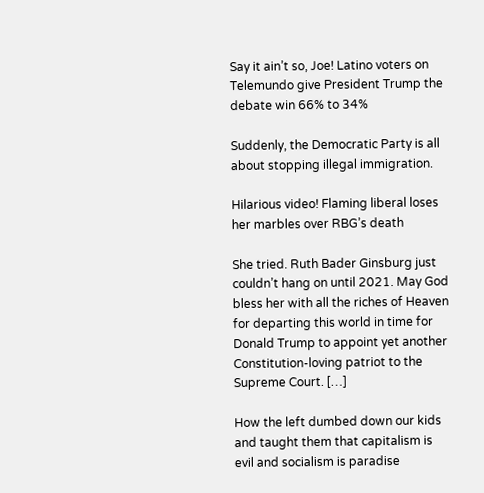Say it ain’t so, Joe! Latino voters on Telemundo give President Trump the debate win 66% to 34%

Suddenly, the Democratic Party is all about stopping illegal immigration.

Hilarious video! Flaming liberal loses her marbles over RBG’s death

She tried. Ruth Bader Ginsburg just couldn’t hang on until 2021. May God bless her with all the riches of Heaven for departing this world in time for Donald Trump to appoint yet another Constitution-loving patriot to the Supreme Court. […]

How the left dumbed down our kids and taught them that capitalism is evil and socialism is paradise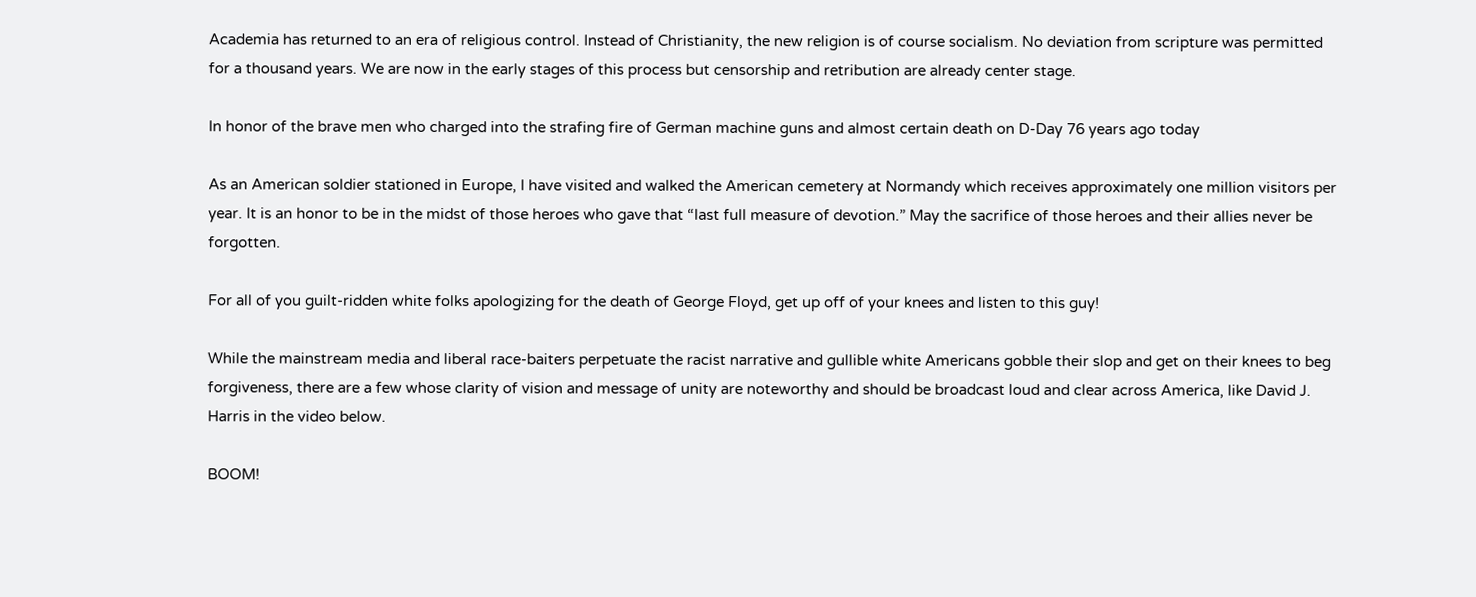Academia has returned to an era of religious control. Instead of Christianity, the new religion is of course socialism. No deviation from scripture was permitted for a thousand years. We are now in the early stages of this process but censorship and retribution are already center stage.

In honor of the brave men who charged into the strafing fire of German machine guns and almost certain death on D-Day 76 years ago today

As an American soldier stationed in Europe, I have visited and walked the American cemetery at Normandy which receives approximately one million visitors per year. It is an honor to be in the midst of those heroes who gave that “last full measure of devotion.” May the sacrifice of those heroes and their allies never be forgotten.

For all of you guilt-ridden white folks apologizing for the death of George Floyd, get up off of your knees and listen to this guy!

While the mainstream media and liberal race-baiters perpetuate the racist narrative and gullible white Americans gobble their slop and get on their knees to beg forgiveness, there are a few whose clarity of vision and message of unity are noteworthy and should be broadcast loud and clear across America, like David J. Harris in the video below.

BOOM!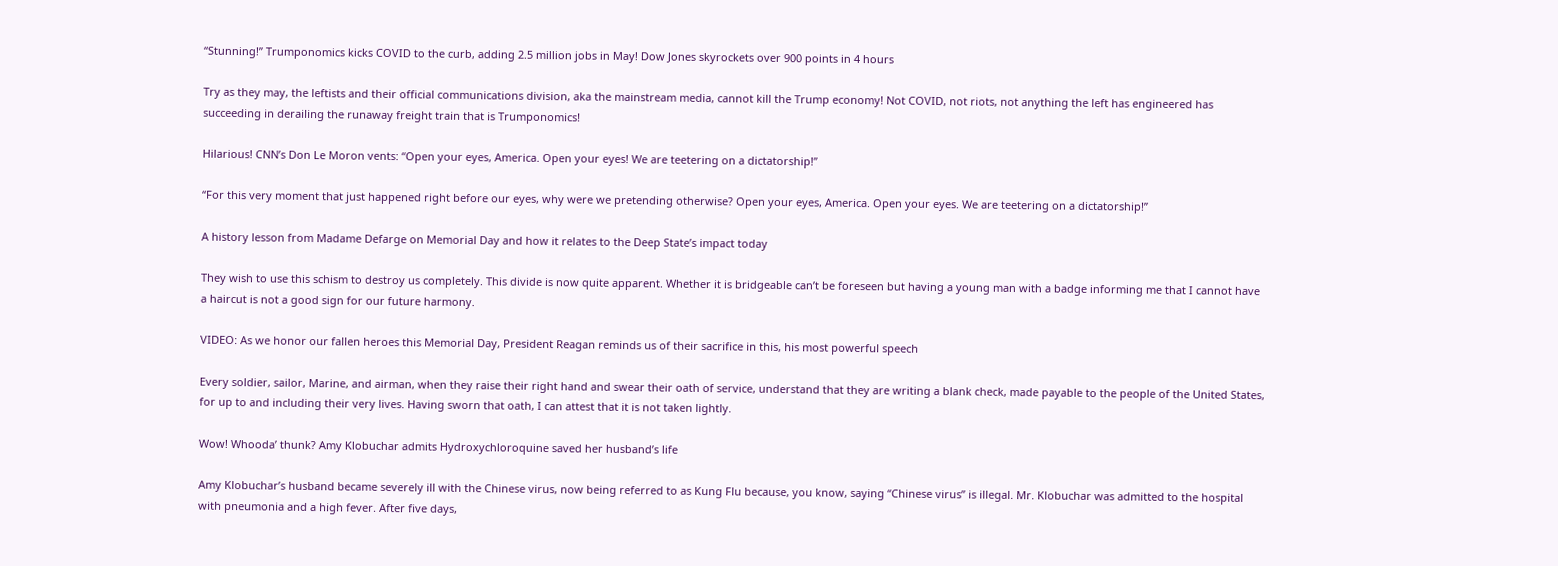“Stunning!” Trumponomics kicks COVID to the curb, adding 2.5 million jobs in May! Dow Jones skyrockets over 900 points in 4 hours

Try as they may, the leftists and their official communications division, aka the mainstream media, cannot kill the Trump economy! Not COVID, not riots, not anything the left has engineered has succeeding in derailing the runaway freight train that is Trumponomics!

Hilarious! CNN’s Don Le Moron vents: “Open your eyes, America. Open your eyes! We are teetering on a dictatorship!”

“For this very moment that just happened right before our eyes, why were we pretending otherwise? Open your eyes, America. Open your eyes. We are teetering on a dictatorship!”

A history lesson from Madame Defarge on Memorial Day and how it relates to the Deep State’s impact today

They wish to use this schism to destroy us completely. This divide is now quite apparent. Whether it is bridgeable can’t be foreseen but having a young man with a badge informing me that I cannot have a haircut is not a good sign for our future harmony.

VIDEO: As we honor our fallen heroes this Memorial Day, President Reagan reminds us of their sacrifice in this, his most powerful speech

Every soldier, sailor, Marine, and airman, when they raise their right hand and swear their oath of service, understand that they are writing a blank check, made payable to the people of the United States, for up to and including their very lives. Having sworn that oath, I can attest that it is not taken lightly.

Wow! Whooda’ thunk? Amy Klobuchar admits Hydroxychloroquine saved her husband’s life

Amy Klobuchar’s husband became severely ill with the Chinese virus, now being referred to as Kung Flu because, you know, saying “Chinese virus” is illegal. Mr. Klobuchar was admitted to the hospital with pneumonia and a high fever. After five days,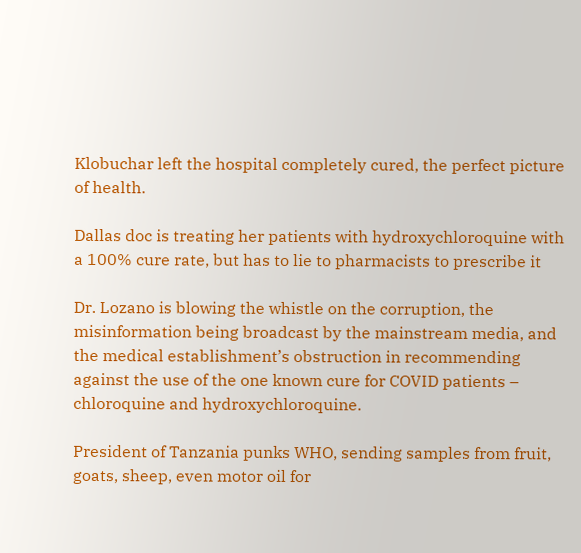Klobuchar left the hospital completely cured, the perfect picture of health.

Dallas doc is treating her patients with hydroxychloroquine with a 100% cure rate, but has to lie to pharmacists to prescribe it

Dr. Lozano is blowing the whistle on the corruption, the misinformation being broadcast by the mainstream media, and the medical establishment’s obstruction in recommending against the use of the one known cure for COVID patients – chloroquine and hydroxychloroquine.

President of Tanzania punks WHO, sending samples from fruit, goats, sheep, even motor oil for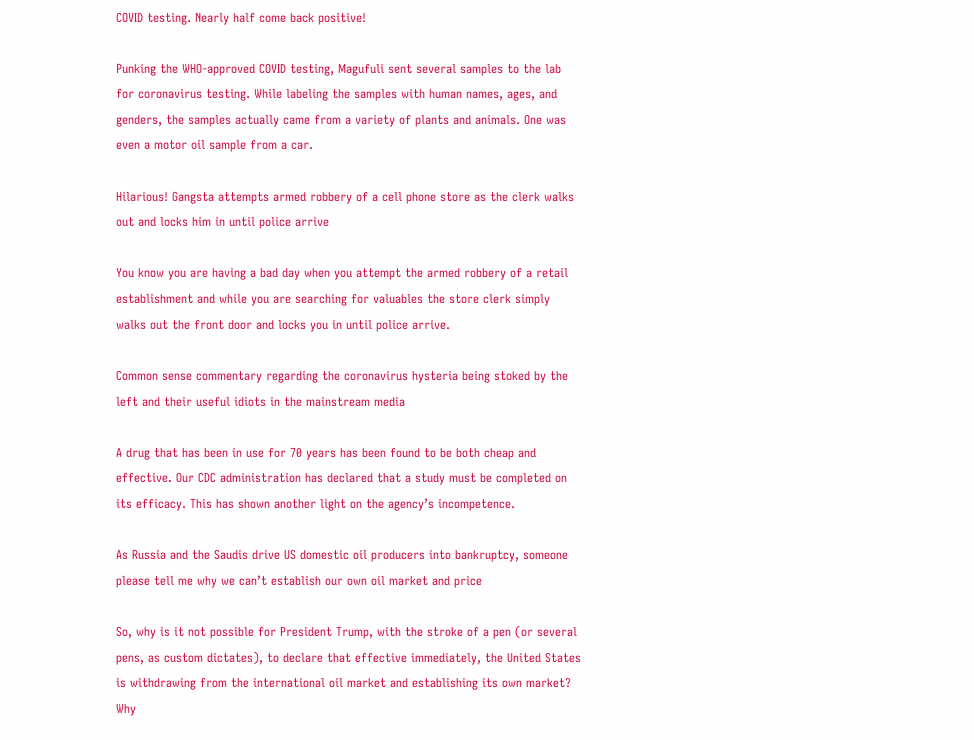COVID testing. Nearly half come back positive!

Punking the WHO-approved COVID testing, Magufuli sent several samples to the lab for coronavirus testing. While labeling the samples with human names, ages, and genders, the samples actually came from a variety of plants and animals. One was even a motor oil sample from a car.

Hilarious! Gangsta attempts armed robbery of a cell phone store as the clerk walks out and locks him in until police arrive

You know you are having a bad day when you attempt the armed robbery of a retail establishment and while you are searching for valuables the store clerk simply walks out the front door and locks you in until police arrive.

Common sense commentary regarding the coronavirus hysteria being stoked by the left and their useful idiots in the mainstream media

A drug that has been in use for 70 years has been found to be both cheap and effective. Our CDC administration has declared that a study must be completed on its efficacy. This has shown another light on the agency’s incompetence.

As Russia and the Saudis drive US domestic oil producers into bankruptcy, someone please tell me why we can’t establish our own oil market and price

So, why is it not possible for President Trump, with the stroke of a pen (or several pens, as custom dictates), to declare that effective immediately, the United States is withdrawing from the international oil market and establishing its own market? Why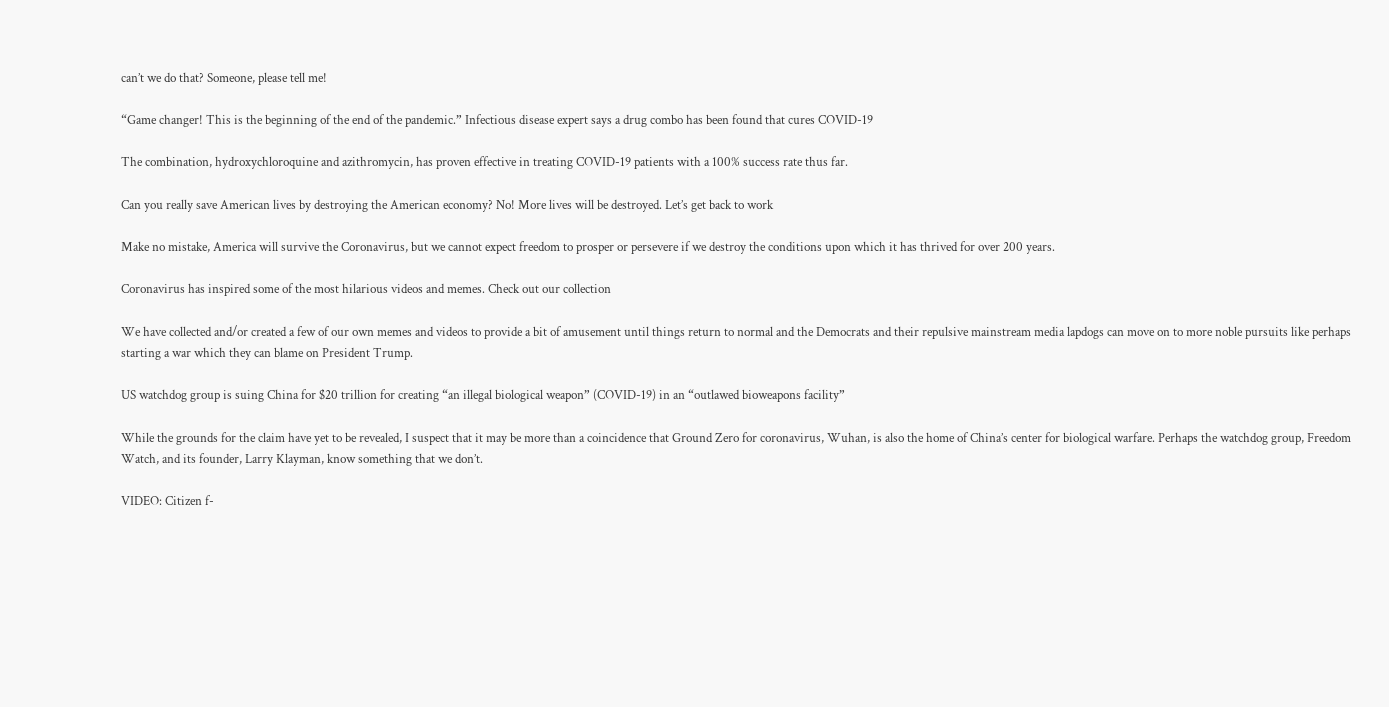can’t we do that? Someone, please tell me!

“Game changer! This is the beginning of the end of the pandemic.” Infectious disease expert says a drug combo has been found that cures COVID-19

The combination, hydroxychloroquine and azithromycin, has proven effective in treating COVID-19 patients with a 100% success rate thus far.

Can you really save American lives by destroying the American economy? No! More lives will be destroyed. Let’s get back to work

Make no mistake, America will survive the Coronavirus, but we cannot expect freedom to prosper or persevere if we destroy the conditions upon which it has thrived for over 200 years.

Coronavirus has inspired some of the most hilarious videos and memes. Check out our collection

We have collected and/or created a few of our own memes and videos to provide a bit of amusement until things return to normal and the Democrats and their repulsive mainstream media lapdogs can move on to more noble pursuits like perhaps starting a war which they can blame on President Trump.

US watchdog group is suing China for $20 trillion for creating “an illegal biological weapon” (COVID-19) in an “outlawed bioweapons facility”

While the grounds for the claim have yet to be revealed, I suspect that it may be more than a coincidence that Ground Zero for coronavirus, Wuhan, is also the home of China’s center for biological warfare. Perhaps the watchdog group, Freedom Watch, and its founder, Larry Klayman, know something that we don’t.

VIDEO: Citizen f-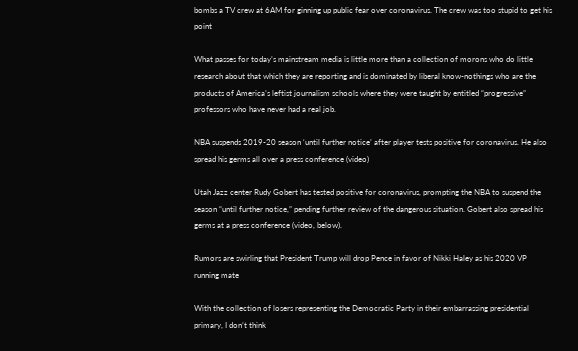bombs a TV crew at 6AM for ginning up public fear over coronavirus. The crew was too stupid to get his point

What passes for today’s mainstream media is little more than a collection of morons who do little research about that which they are reporting and is dominated by liberal know-nothings who are the products of America’s leftist journalism schools where they were taught by entitled “progressive” professors who have never had a real job.

NBA suspends 2019-20 season ‘until further notice’ after player tests positive for coronavirus. He also spread his germs all over a press conference (video)

Utah Jazz center Rudy Gobert has tested positive for coronavirus, prompting the NBA to suspend the season “until further notice,” pending further review of the dangerous situation. Gobert also spread his germs at a press conference (video, below).

Rumors are swirling that President Trump will drop Pence in favor of Nikki Haley as his 2020 VP running mate

With the collection of losers representing the Democratic Party in their embarrassing presidential primary, I don’t think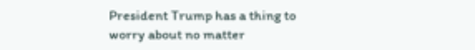President Trump has a thing to worry about no matter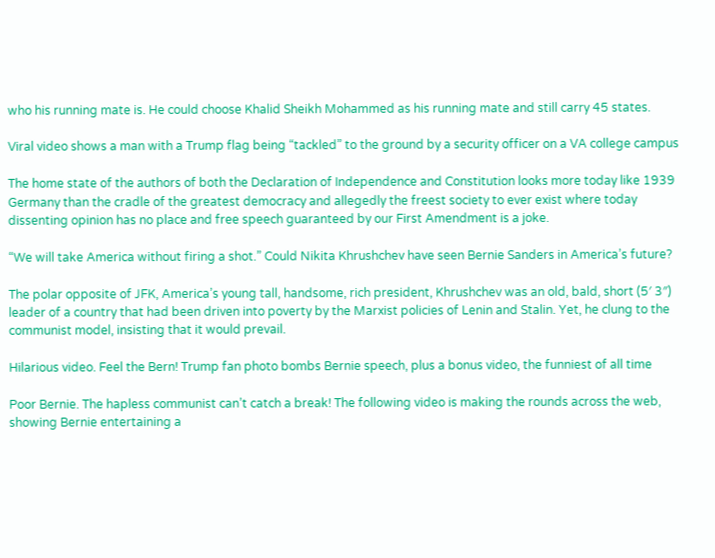who his running mate is. He could choose Khalid Sheikh Mohammed as his running mate and still carry 45 states.

Viral video shows a man with a Trump flag being “tackled” to the ground by a security officer on a VA college campus

The home state of the authors of both the Declaration of Independence and Constitution looks more today like 1939 Germany than the cradle of the greatest democracy and allegedly the freest society to ever exist where today dissenting opinion has no place and free speech guaranteed by our First Amendment is a joke.

“We will take America without firing a shot.” Could Nikita Khrushchev have seen Bernie Sanders in America’s future?

The polar opposite of JFK, America’s young tall, handsome, rich president, Khrushchev was an old, bald, short (5′ 3″) leader of a country that had been driven into poverty by the Marxist policies of Lenin and Stalin. Yet, he clung to the communist model, insisting that it would prevail.

Hilarious video. Feel the Bern! Trump fan photo bombs Bernie speech, plus a bonus video, the funniest of all time

Poor Bernie. The hapless communist can’t catch a break! The following video is making the rounds across the web, showing Bernie entertaining a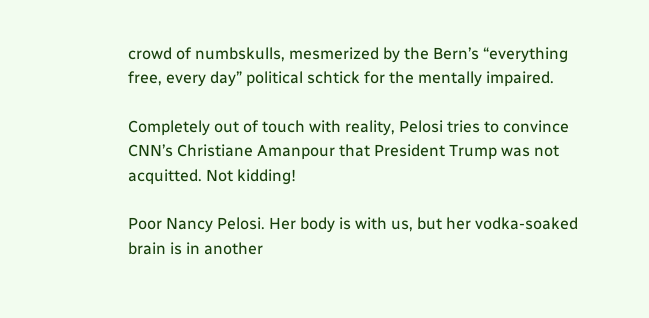crowd of numbskulls, mesmerized by the Bern’s “everything free, every day” political schtick for the mentally impaired.

Completely out of touch with reality, Pelosi tries to convince CNN’s Christiane Amanpour that President Trump was not acquitted. Not kidding!

Poor Nancy Pelosi. Her body is with us, but her vodka-soaked brain is in another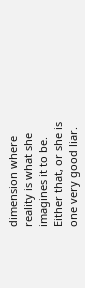dimension where reality is what she imagines it to be. Either that, or she is one very good liar.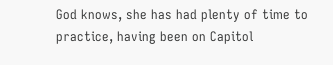God knows, she has had plenty of time to practice, having been on Capitol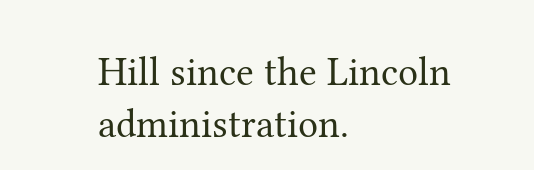Hill since the Lincoln administration.